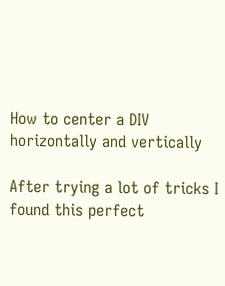How to center a DIV horizontally and vertically

After trying a lot of tricks I found this perfect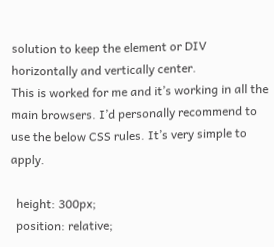solution to keep the element or DIV horizontally and vertically center.
This is worked for me and it’s working in all the main browsers. I’d personally recommend to use the below CSS rules. It’s very simple to apply.

  height: 300px;
  position: relative;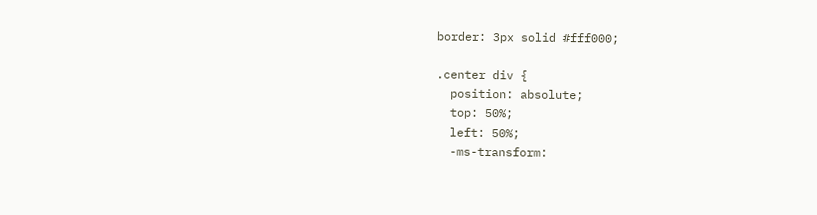border: 3px solid #fff000;

.center div {
  position: absolute;
  top: 50%;
  left: 50%;
  -ms-transform: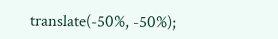translate(-50%, -50%);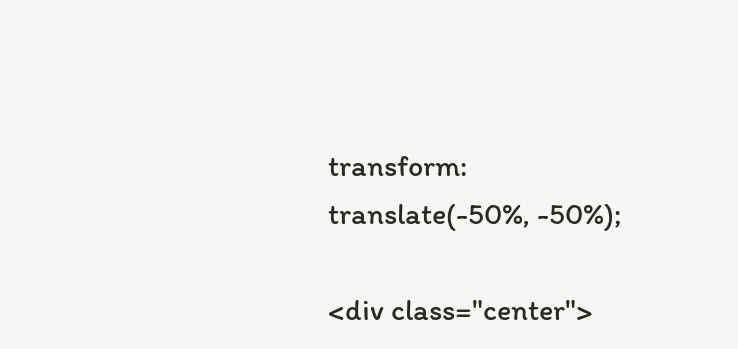transform: translate(-50%, -50%);

<div class="center">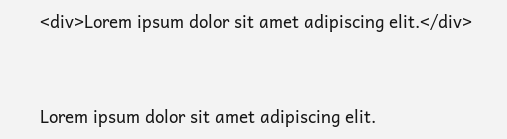<div>Lorem ipsum dolor sit amet adipiscing elit.</div>


Lorem ipsum dolor sit amet adipiscing elit.